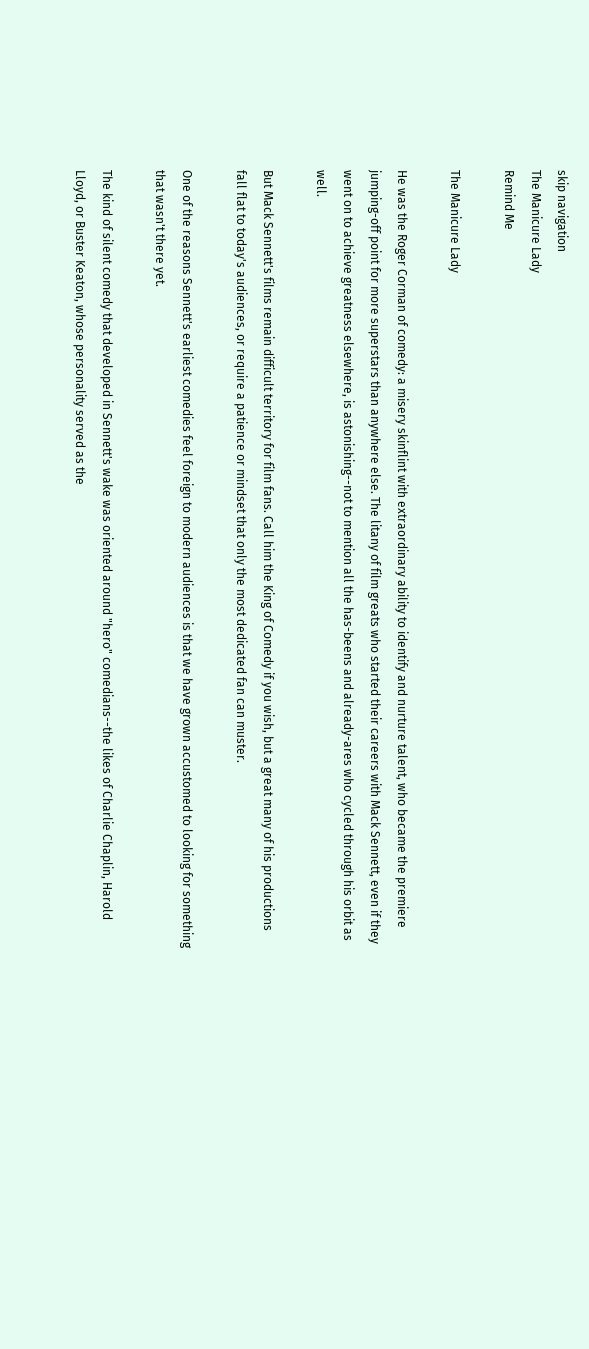skip navigation
The Manicure Lady
Remind Me

The Manicure Lady

He was the Roger Corman of comedy: a misery skinflint with extraordinary ability to identify and nurture talent, who became the premiere jumping-off point for more superstars than anywhere else. The litany of film greats who started their careers with Mack Sennett, even if they went on to achieve greatness elsewhere, is astonishing--not to mention all the has-beens and already-ares who cycled through his orbit as well.

But Mack Sennett's films remain difficult territory for film fans. Call him the King of Comedy if you wish, but a great many of his productions fall flat to today's audiences, or require a patience or mindset that only the most dedicated fan can muster.

One of the reasons Sennett's earliest comedies feel foreign to modern audiences is that we have grown accustomed to looking for something that wasn't there yet.

The kind of silent comedy that developed in Sennett's wake was oriented around "hero" comedians--the likes of Charlie Chaplin, Harold Lloyd, or Buster Keaton, whose personality served as the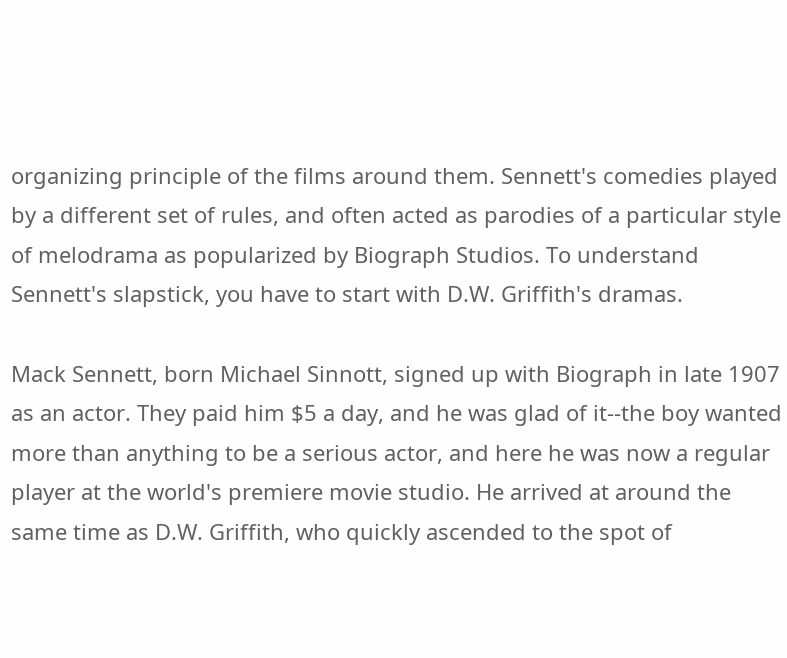organizing principle of the films around them. Sennett's comedies played by a different set of rules, and often acted as parodies of a particular style of melodrama as popularized by Biograph Studios. To understand Sennett's slapstick, you have to start with D.W. Griffith's dramas.

Mack Sennett, born Michael Sinnott, signed up with Biograph in late 1907 as an actor. They paid him $5 a day, and he was glad of it--the boy wanted more than anything to be a serious actor, and here he was now a regular player at the world's premiere movie studio. He arrived at around the same time as D.W. Griffith, who quickly ascended to the spot of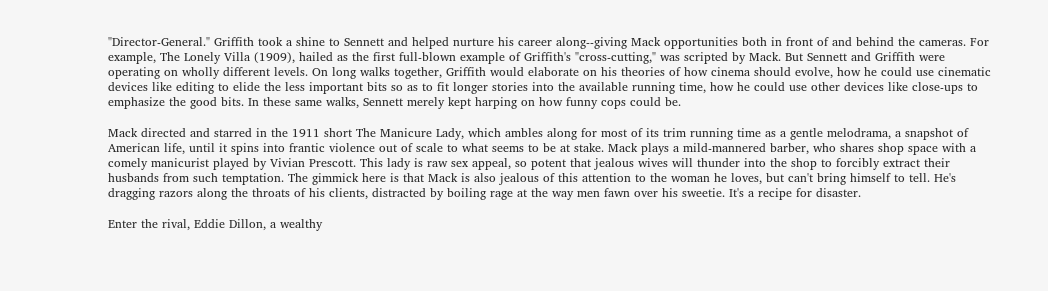"Director-General." Griffith took a shine to Sennett and helped nurture his career along--giving Mack opportunities both in front of and behind the cameras. For example, The Lonely Villa (1909), hailed as the first full-blown example of Griffith's "cross-cutting," was scripted by Mack. But Sennett and Griffith were operating on wholly different levels. On long walks together, Griffith would elaborate on his theories of how cinema should evolve, how he could use cinematic devices like editing to elide the less important bits so as to fit longer stories into the available running time, how he could use other devices like close-ups to emphasize the good bits. In these same walks, Sennett merely kept harping on how funny cops could be.

Mack directed and starred in the 1911 short The Manicure Lady, which ambles along for most of its trim running time as a gentle melodrama, a snapshot of American life, until it spins into frantic violence out of scale to what seems to be at stake. Mack plays a mild-mannered barber, who shares shop space with a comely manicurist played by Vivian Prescott. This lady is raw sex appeal, so potent that jealous wives will thunder into the shop to forcibly extract their husbands from such temptation. The gimmick here is that Mack is also jealous of this attention to the woman he loves, but can't bring himself to tell. He's dragging razors along the throats of his clients, distracted by boiling rage at the way men fawn over his sweetie. It's a recipe for disaster.

Enter the rival, Eddie Dillon, a wealthy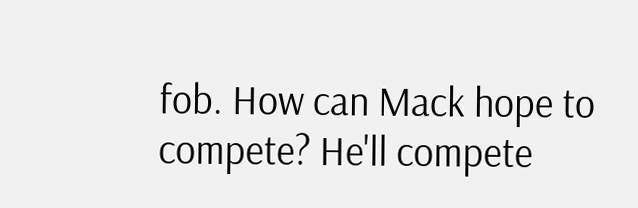fob. How can Mack hope to compete? He'll compete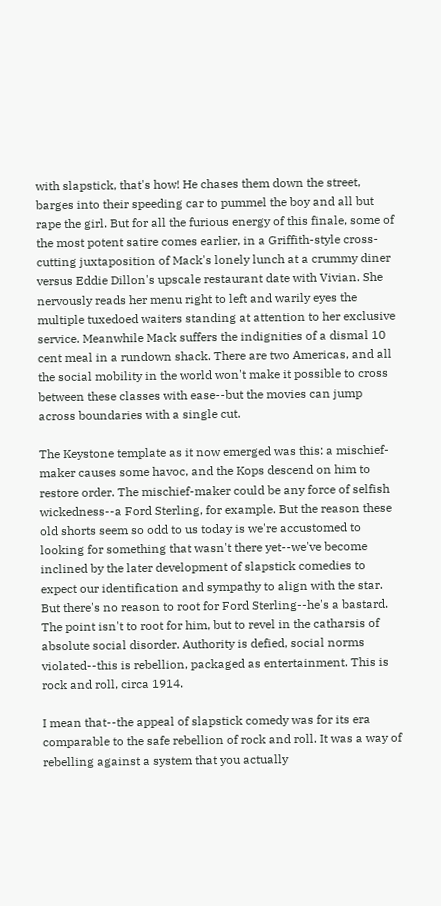with slapstick, that's how! He chases them down the street, barges into their speeding car to pummel the boy and all but rape the girl. But for all the furious energy of this finale, some of the most potent satire comes earlier, in a Griffith-style cross-cutting juxtaposition of Mack's lonely lunch at a crummy diner versus Eddie Dillon's upscale restaurant date with Vivian. She nervously reads her menu right to left and warily eyes the multiple tuxedoed waiters standing at attention to her exclusive service. Meanwhile Mack suffers the indignities of a dismal 10 cent meal in a rundown shack. There are two Americas, and all the social mobility in the world won't make it possible to cross between these classes with ease--but the movies can jump across boundaries with a single cut.

The Keystone template as it now emerged was this: a mischief-maker causes some havoc, and the Kops descend on him to restore order. The mischief-maker could be any force of selfish wickedness--a Ford Sterling, for example. But the reason these old shorts seem so odd to us today is we're accustomed to looking for something that wasn't there yet--we've become inclined by the later development of slapstick comedies to expect our identification and sympathy to align with the star. But there's no reason to root for Ford Sterling--he's a bastard. The point isn't to root for him, but to revel in the catharsis of absolute social disorder. Authority is defied, social norms violated--this is rebellion, packaged as entertainment. This is rock and roll, circa 1914.

I mean that--the appeal of slapstick comedy was for its era comparable to the safe rebellion of rock and roll. It was a way of rebelling against a system that you actually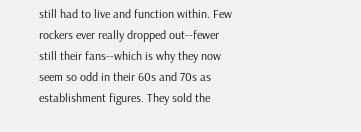still had to live and function within. Few rockers ever really dropped out--fewer still their fans--which is why they now seem so odd in their 60s and 70s as establishment figures. They sold the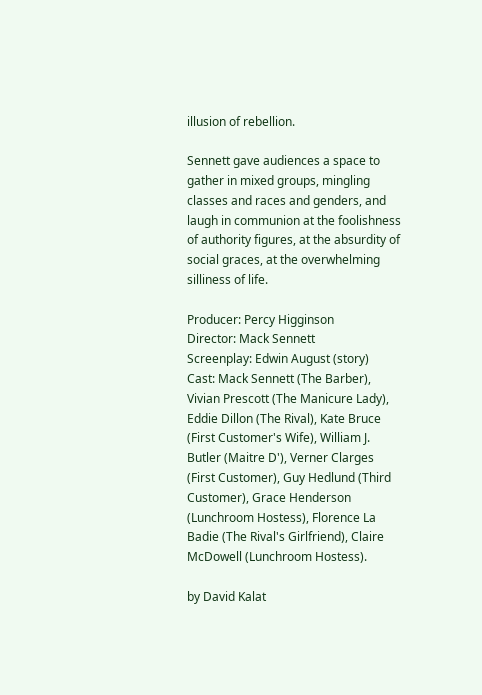illusion of rebellion.

Sennett gave audiences a space to gather in mixed groups, mingling classes and races and genders, and laugh in communion at the foolishness of authority figures, at the absurdity of social graces, at the overwhelming silliness of life.

Producer: Percy Higginson
Director: Mack Sennett
Screenplay: Edwin August (story)
Cast: Mack Sennett (The Barber), Vivian Prescott (The Manicure Lady), Eddie Dillon (The Rival), Kate Bruce (First Customer's Wife), William J. Butler (Maitre D'), Verner Clarges (First Customer), Guy Hedlund (Third Customer), Grace Henderson (Lunchroom Hostess), Florence La Badie (The Rival's Girlfriend), Claire McDowell (Lunchroom Hostess).

by David Kalat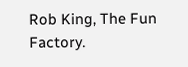Rob King, The Fun Factory.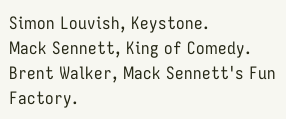Simon Louvish, Keystone.
Mack Sennett, King of Comedy.
Brent Walker, Mack Sennett's Fun Factory.